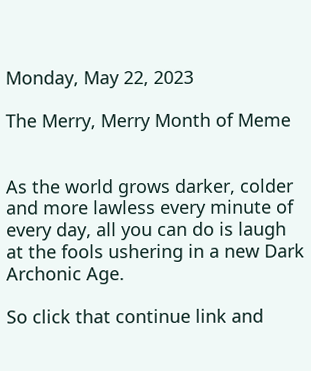Monday, May 22, 2023

The Merry, Merry Month of Meme


As the world grows darker, colder and more lawless every minute of every day, all you can do is laugh at the fools ushering in a new Dark Archonic Age.

So click that continue link and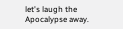let's laugh the Apocalypse away.